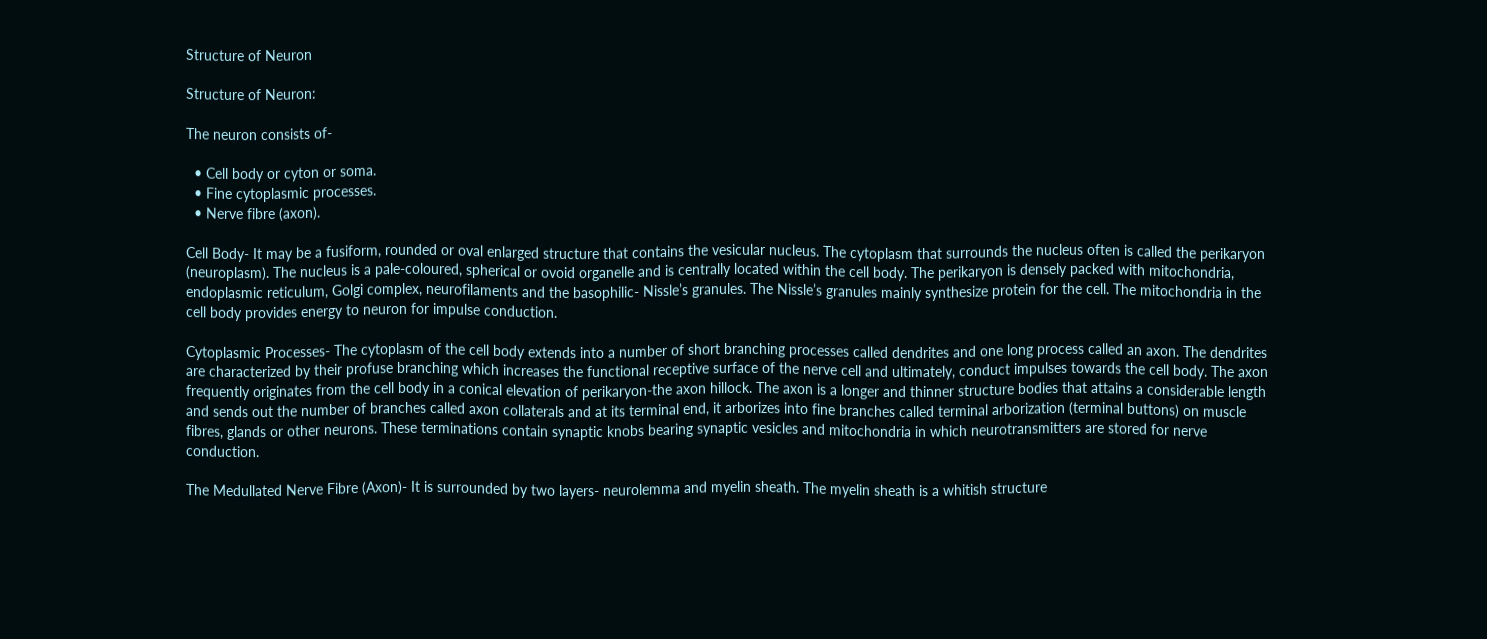Structure of Neuron

Structure of Neuron:

The neuron consists of-

  • Cell body or cyton or soma.
  • Fine cytoplasmic processes.
  • Nerve fibre (axon).

Cell Body- It may be a fusiform, rounded or oval enlarged structure that contains the vesicular nucleus. The cytoplasm that surrounds the nucleus often is called the perikaryon (neuroplasm). The nucleus is a pale-coloured, spherical or ovoid organelle and is centrally located within the cell body. The perikaryon is densely packed with mitochondria, endoplasmic reticulum, Golgi complex, neurofilaments and the basophilic- Nissle’s granules. The Nissle’s granules mainly synthesize protein for the cell. The mitochondria in the cell body provides energy to neuron for impulse conduction.

Cytoplasmic Processes- The cytoplasm of the cell body extends into a number of short branching processes called dendrites and one long process called an axon. The dendrites are characterized by their profuse branching which increases the functional receptive surface of the nerve cell and ultimately, conduct impulses towards the cell body. The axon frequently originates from the cell body in a conical elevation of perikaryon-the axon hillock. The axon is a longer and thinner structure bodies that attains a considerable length and sends out the number of branches called axon collaterals and at its terminal end, it arborizes into fine branches called terminal arborization (terminal buttons) on muscle fibres, glands or other neurons. These terminations contain synaptic knobs bearing synaptic vesicles and mitochondria in which neurotransmitters are stored for nerve conduction.

The Medullated Nerve Fibre (Axon)- It is surrounded by two layers- neurolemma and myelin sheath. The myelin sheath is a whitish structure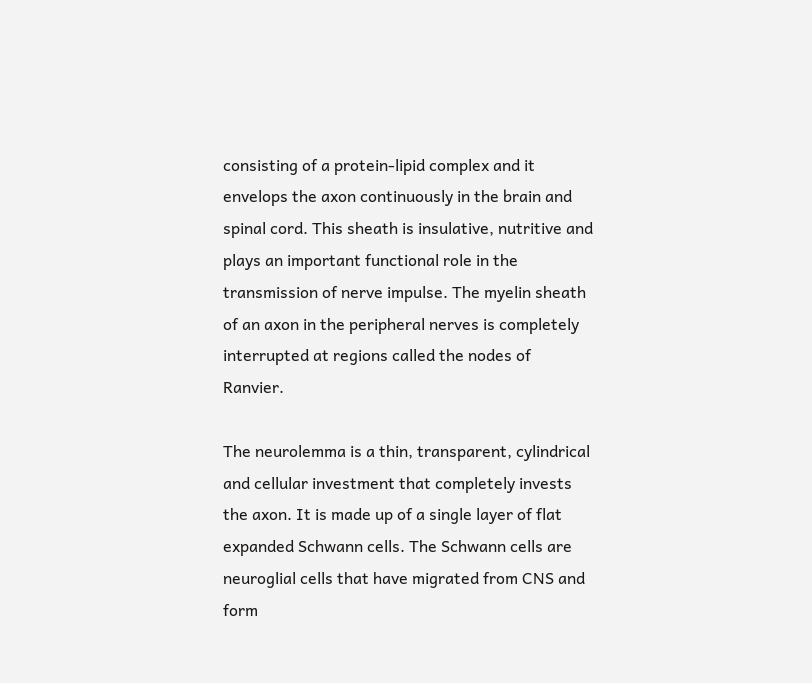consisting of a protein-lipid complex and it envelops the axon continuously in the brain and spinal cord. This sheath is insulative, nutritive and plays an important functional role in the transmission of nerve impulse. The myelin sheath of an axon in the peripheral nerves is completely interrupted at regions called the nodes of Ranvier.

The neurolemma is a thin, transparent, cylindrical and cellular investment that completely invests the axon. It is made up of a single layer of flat expanded Schwann cells. The Schwann cells are neuroglial cells that have migrated from CNS and form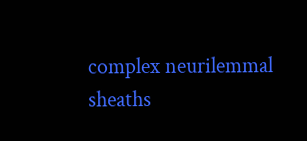complex neurilemmal sheaths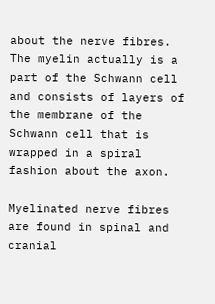about the nerve fibres. The myelin actually is a part of the Schwann cell and consists of layers of the membrane of the Schwann cell that is wrapped in a spiral fashion about the axon.

Myelinated nerve fibres are found in spinal and cranial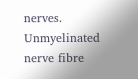nerves. Unmyelinated nerve fibre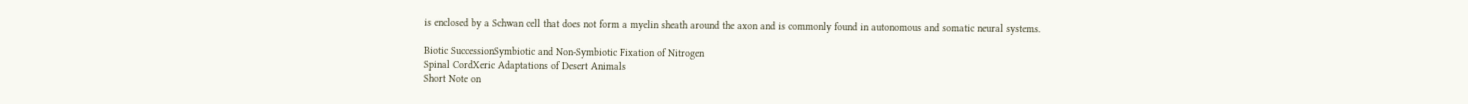is enclosed by a Schwan cell that does not form a myelin sheath around the axon and is commonly found in autonomous and somatic neural systems.

Biotic SuccessionSymbiotic and Non-Symbiotic Fixation of Nitrogen
Spinal CordXeric Adaptations of Desert Animals
Short Note on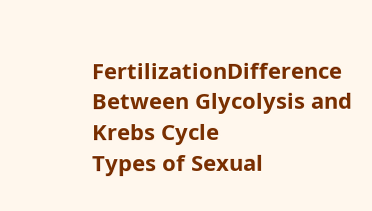FertilizationDifference Between Glycolysis and Krebs Cycle
Types of Sexual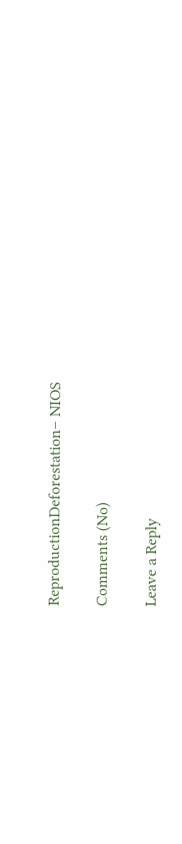ReproductionDeforestation– NIOS

Comments (No)

Leave a Reply